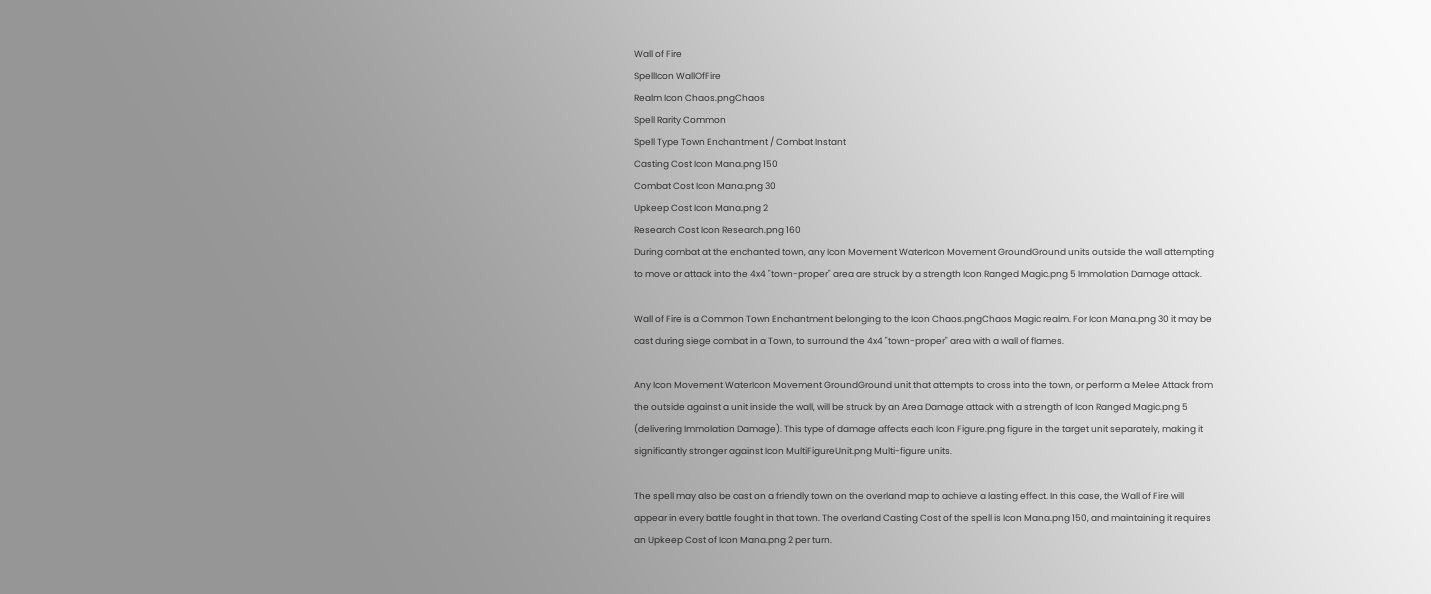Wall of Fire
SpellIcon WallOfFire
Realm Icon Chaos.pngChaos
Spell Rarity Common
Spell Type Town Enchantment / Combat Instant
Casting Cost Icon Mana.png 150
Combat Cost Icon Mana.png 30
Upkeep Cost Icon Mana.png 2
Research Cost Icon Research.png 160
During combat at the enchanted town, any Icon Movement WaterIcon Movement GroundGround units outside the wall attempting to move or attack into the 4x4 "town-proper" area are struck by a strength Icon Ranged Magic.png 5 Immolation Damage attack.

Wall of Fire is a Common Town Enchantment belonging to the Icon Chaos.pngChaos Magic realm. For Icon Mana.png 30 it may be cast during siege combat in a Town, to surround the 4x4 "town-proper" area with a wall of flames.

Any Icon Movement WaterIcon Movement GroundGround unit that attempts to cross into the town, or perform a Melee Attack from the outside against a unit inside the wall, will be struck by an Area Damage attack with a strength of Icon Ranged Magic.png 5 (delivering Immolation Damage). This type of damage affects each Icon Figure.png figure in the target unit separately, making it significantly stronger against Icon MultiFigureUnit.png Multi-figure units.

The spell may also be cast on a friendly town on the overland map to achieve a lasting effect. In this case, the Wall of Fire will appear in every battle fought in that town. The overland Casting Cost of the spell is Icon Mana.png 150, and maintaining it requires an Upkeep Cost of Icon Mana.png 2 per turn.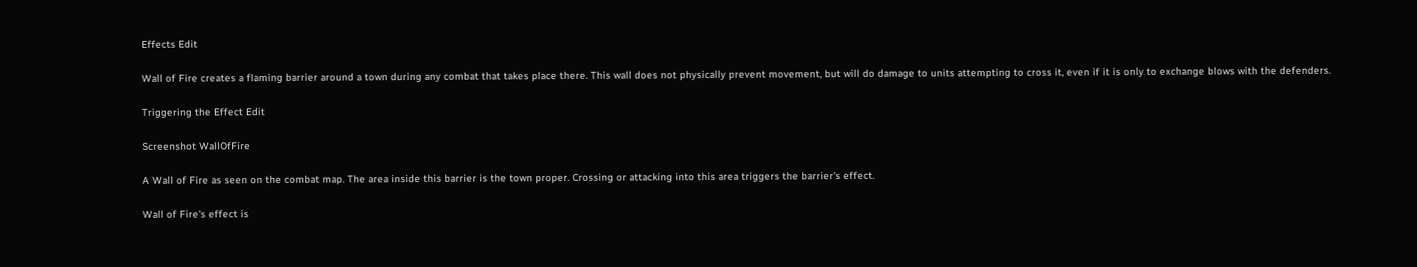Effects Edit

Wall of Fire creates a flaming barrier around a town during any combat that takes place there. This wall does not physically prevent movement, but will do damage to units attempting to cross it, even if it is only to exchange blows with the defenders.

Triggering the Effect Edit

Screenshot WallOfFire

A Wall of Fire as seen on the combat map. The area inside this barrier is the town proper. Crossing or attacking into this area triggers the barrier's effect.

Wall of Fire's effect is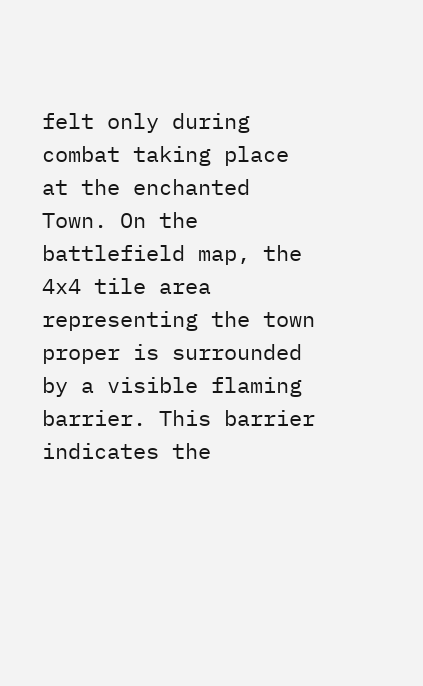felt only during combat taking place at the enchanted Town. On the battlefield map, the 4x4 tile area representing the town proper is surrounded by a visible flaming barrier. This barrier indicates the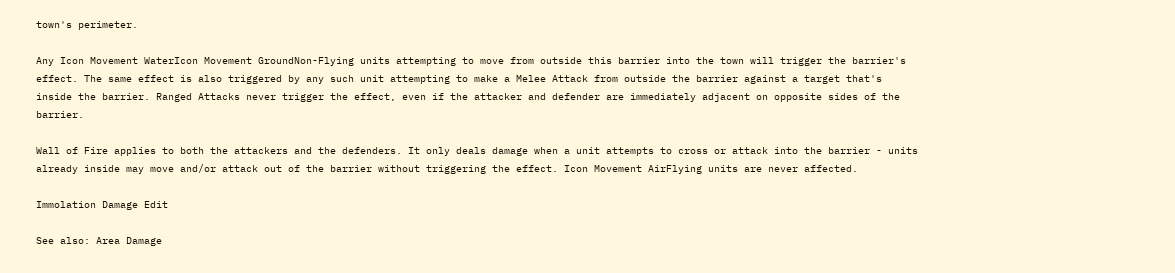town's perimeter.

Any Icon Movement WaterIcon Movement GroundNon-Flying units attempting to move from outside this barrier into the town will trigger the barrier's effect. The same effect is also triggered by any such unit attempting to make a Melee Attack from outside the barrier against a target that's inside the barrier. Ranged Attacks never trigger the effect, even if the attacker and defender are immediately adjacent on opposite sides of the barrier.

Wall of Fire applies to both the attackers and the defenders. It only deals damage when a unit attempts to cross or attack into the barrier - units already inside may move and/or attack out of the barrier without triggering the effect. Icon Movement AirFlying units are never affected.

Immolation Damage Edit

See also: Area Damage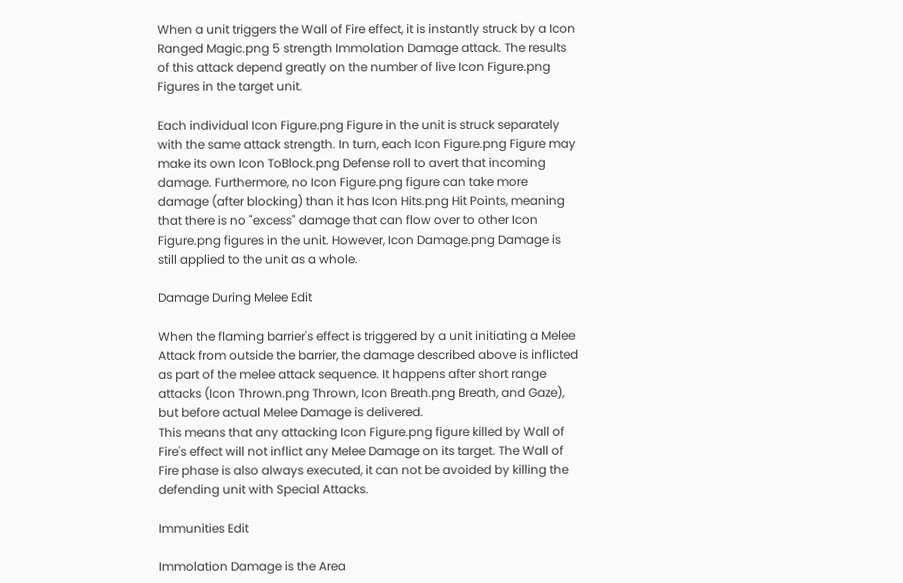When a unit triggers the Wall of Fire effect, it is instantly struck by a Icon Ranged Magic.png 5 strength Immolation Damage attack. The results of this attack depend greatly on the number of live Icon Figure.png Figures in the target unit.

Each individual Icon Figure.png Figure in the unit is struck separately with the same attack strength. In turn, each Icon Figure.png Figure may make its own Icon ToBlock.png Defense roll to avert that incoming damage. Furthermore, no Icon Figure.png figure can take more damage (after blocking) than it has Icon Hits.png Hit Points, meaning that there is no "excess" damage that can flow over to other Icon Figure.png figures in the unit. However, Icon Damage.png Damage is still applied to the unit as a whole.

Damage During Melee Edit

When the flaming barrier's effect is triggered by a unit initiating a Melee Attack from outside the barrier, the damage described above is inflicted as part of the melee attack sequence. It happens after short range attacks (Icon Thrown.png Thrown, Icon Breath.png Breath, and Gaze), but before actual Melee Damage is delivered.
This means that any attacking Icon Figure.png figure killed by Wall of Fire's effect will not inflict any Melee Damage on its target. The Wall of Fire phase is also always executed, it can not be avoided by killing the defending unit with Special Attacks.

Immunities Edit

Immolation Damage is the Area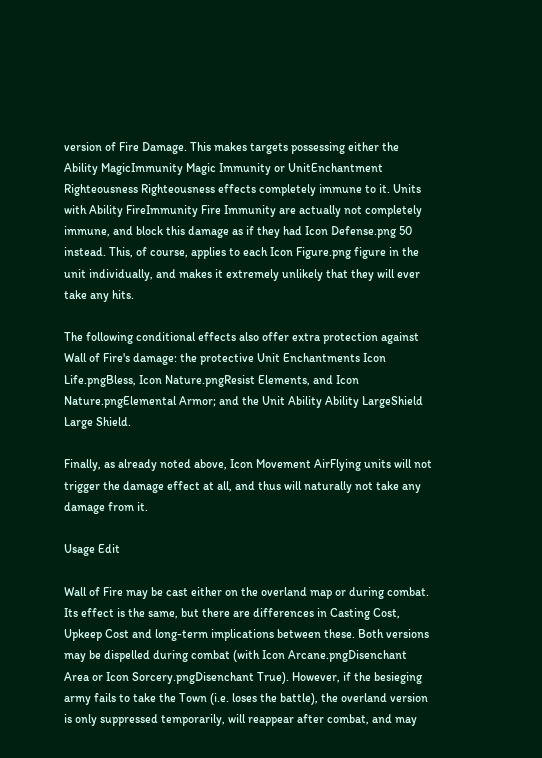version of Fire Damage. This makes targets possessing either the Ability MagicImmunity Magic Immunity or UnitEnchantment Righteousness Righteousness effects completely immune to it. Units with Ability FireImmunity Fire Immunity are actually not completely immune, and block this damage as if they had Icon Defense.png 50 instead. This, of course, applies to each Icon Figure.png figure in the unit individually, and makes it extremely unlikely that they will ever take any hits.

The following conditional effects also offer extra protection against Wall of Fire's damage: the protective Unit Enchantments Icon Life.pngBless, Icon Nature.pngResist Elements, and Icon Nature.pngElemental Armor; and the Unit Ability Ability LargeShield Large Shield.

Finally, as already noted above, Icon Movement AirFlying units will not trigger the damage effect at all, and thus will naturally not take any damage from it.

Usage Edit

Wall of Fire may be cast either on the overland map or during combat. Its effect is the same, but there are differences in Casting Cost, Upkeep Cost and long-term implications between these. Both versions may be dispelled during combat (with Icon Arcane.pngDisenchant Area or Icon Sorcery.pngDisenchant True). However, if the besieging army fails to take the Town (i.e. loses the battle), the overland version is only suppressed temporarily, will reappear after combat, and may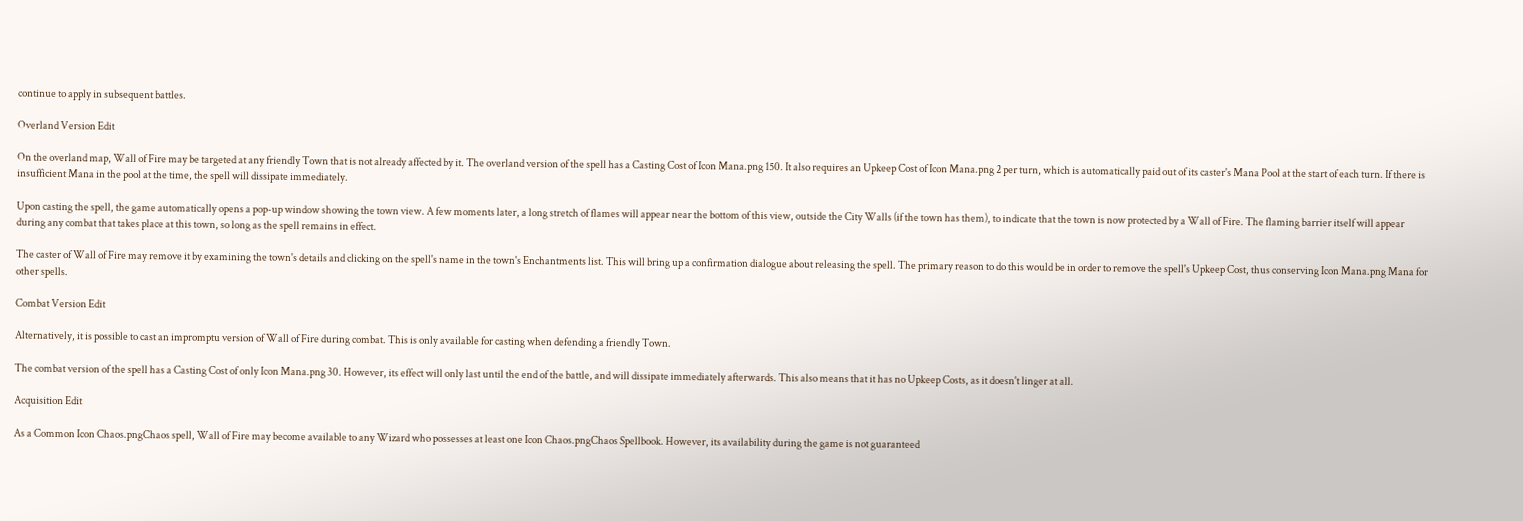continue to apply in subsequent battles.

Overland Version Edit

On the overland map, Wall of Fire may be targeted at any friendly Town that is not already affected by it. The overland version of the spell has a Casting Cost of Icon Mana.png 150. It also requires an Upkeep Cost of Icon Mana.png 2 per turn, which is automatically paid out of its caster's Mana Pool at the start of each turn. If there is insufficient Mana in the pool at the time, the spell will dissipate immediately.

Upon casting the spell, the game automatically opens a pop-up window showing the town view. A few moments later, a long stretch of flames will appear near the bottom of this view, outside the City Walls (if the town has them), to indicate that the town is now protected by a Wall of Fire. The flaming barrier itself will appear during any combat that takes place at this town, so long as the spell remains in effect.

The caster of Wall of Fire may remove it by examining the town's details and clicking on the spell's name in the town's Enchantments list. This will bring up a confirmation dialogue about releasing the spell. The primary reason to do this would be in order to remove the spell's Upkeep Cost, thus conserving Icon Mana.png Mana for other spells.

Combat Version Edit

Alternatively, it is possible to cast an impromptu version of Wall of Fire during combat. This is only available for casting when defending a friendly Town.

The combat version of the spell has a Casting Cost of only Icon Mana.png 30. However, its effect will only last until the end of the battle, and will dissipate immediately afterwards. This also means that it has no Upkeep Costs, as it doesn't linger at all.

Acquisition Edit

As a Common Icon Chaos.pngChaos spell, Wall of Fire may become available to any Wizard who possesses at least one Icon Chaos.pngChaos Spellbook. However, its availability during the game is not guaranteed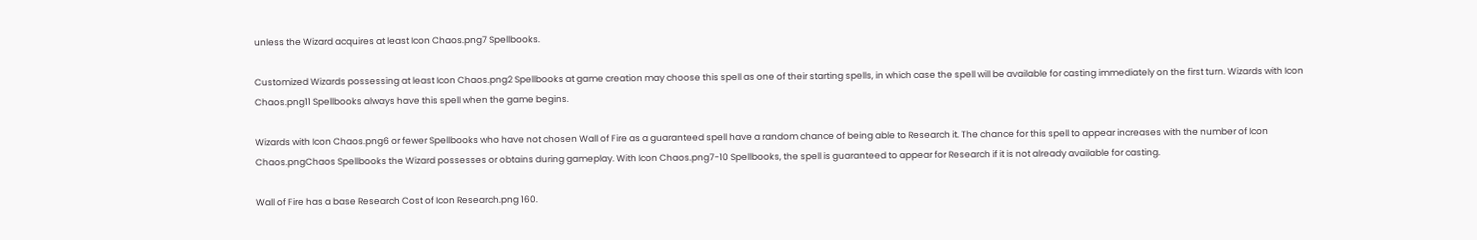unless the Wizard acquires at least Icon Chaos.png7 Spellbooks.

Customized Wizards possessing at least Icon Chaos.png2 Spellbooks at game creation may choose this spell as one of their starting spells, in which case the spell will be available for casting immediately on the first turn. Wizards with Icon Chaos.png11 Spellbooks always have this spell when the game begins.

Wizards with Icon Chaos.png6 or fewer Spellbooks who have not chosen Wall of Fire as a guaranteed spell have a random chance of being able to Research it. The chance for this spell to appear increases with the number of Icon Chaos.pngChaos Spellbooks the Wizard possesses or obtains during gameplay. With Icon Chaos.png7-10 Spellbooks, the spell is guaranteed to appear for Research if it is not already available for casting.

Wall of Fire has a base Research Cost of Icon Research.png 160.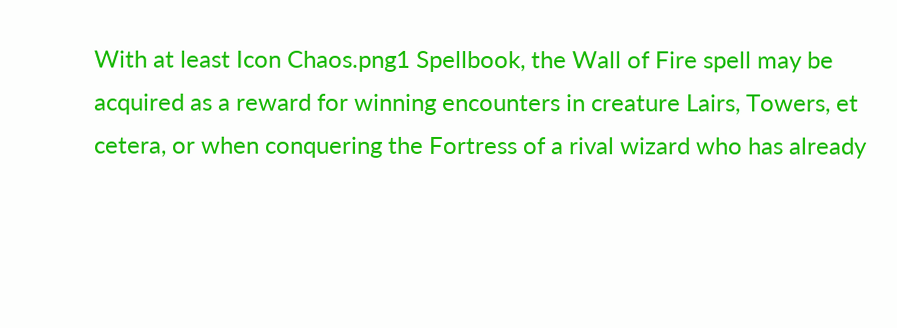With at least Icon Chaos.png1 Spellbook, the Wall of Fire spell may be acquired as a reward for winning encounters in creature Lairs, Towers, et cetera, or when conquering the Fortress of a rival wizard who has already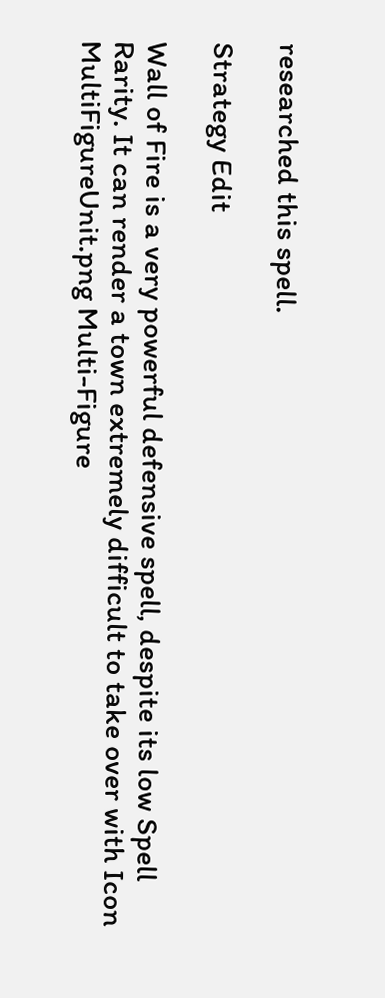researched this spell.

Strategy Edit

Wall of Fire is a very powerful defensive spell, despite its low Spell Rarity. It can render a town extremely difficult to take over with Icon MultiFigureUnit.png Multi-Figure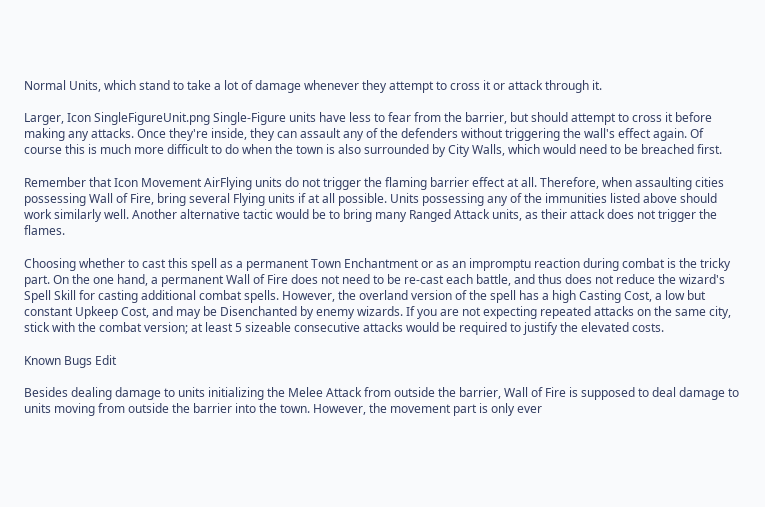Normal Units, which stand to take a lot of damage whenever they attempt to cross it or attack through it.

Larger, Icon SingleFigureUnit.png Single-Figure units have less to fear from the barrier, but should attempt to cross it before making any attacks. Once they're inside, they can assault any of the defenders without triggering the wall's effect again. Of course this is much more difficult to do when the town is also surrounded by City Walls, which would need to be breached first.

Remember that Icon Movement AirFlying units do not trigger the flaming barrier effect at all. Therefore, when assaulting cities possessing Wall of Fire, bring several Flying units if at all possible. Units possessing any of the immunities listed above should work similarly well. Another alternative tactic would be to bring many Ranged Attack units, as their attack does not trigger the flames.

Choosing whether to cast this spell as a permanent Town Enchantment or as an impromptu reaction during combat is the tricky part. On the one hand, a permanent Wall of Fire does not need to be re-cast each battle, and thus does not reduce the wizard's Spell Skill for casting additional combat spells. However, the overland version of the spell has a high Casting Cost, a low but constant Upkeep Cost, and may be Disenchanted by enemy wizards. If you are not expecting repeated attacks on the same city, stick with the combat version; at least 5 sizeable consecutive attacks would be required to justify the elevated costs.

Known Bugs Edit

Besides dealing damage to units initializing the Melee Attack from outside the barrier, Wall of Fire is supposed to deal damage to units moving from outside the barrier into the town. However, the movement part is only ever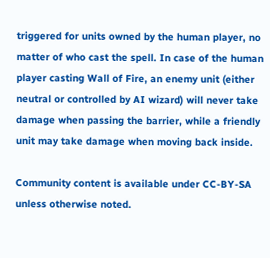triggered for units owned by the human player, no matter of who cast the spell. In case of the human player casting Wall of Fire, an enemy unit (either neutral or controlled by AI wizard) will never take damage when passing the barrier, while a friendly unit may take damage when moving back inside.

Community content is available under CC-BY-SA unless otherwise noted.